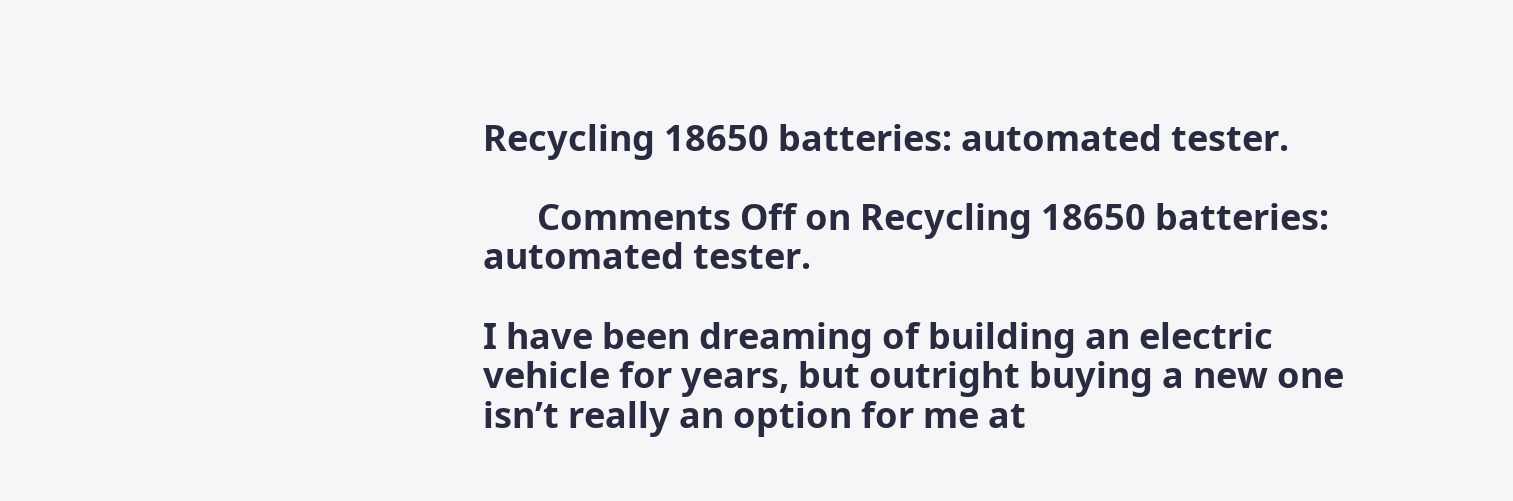Recycling 18650 batteries: automated tester.

      Comments Off on Recycling 18650 batteries: automated tester.

I have been dreaming of building an electric vehicle for years, but outright buying a new one isn’t really an option for me at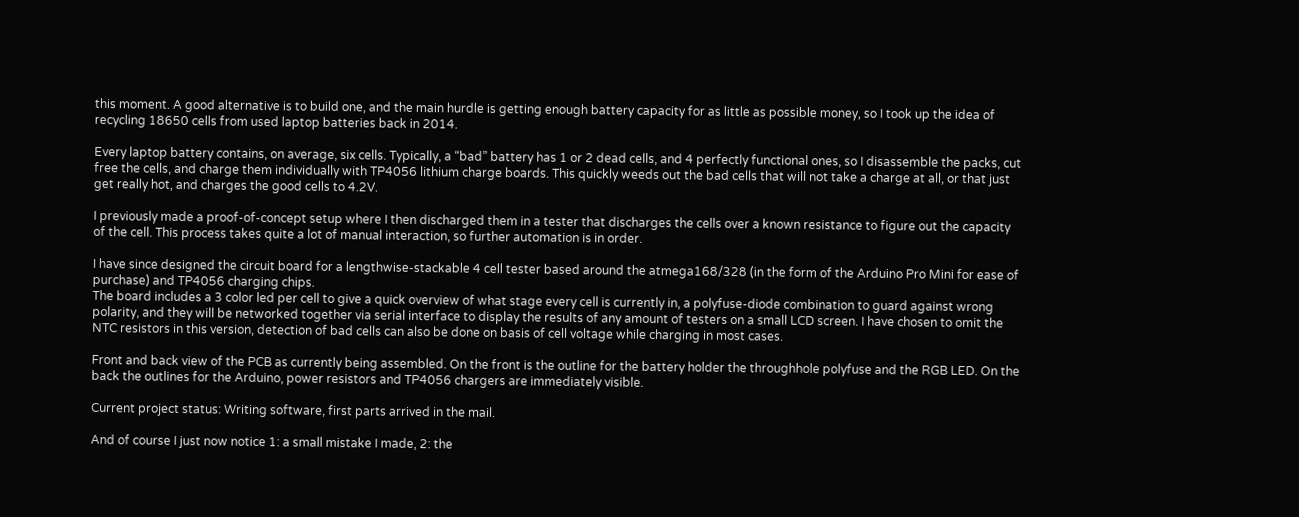this moment. A good alternative is to build one, and the main hurdle is getting enough battery capacity for as little as possible money, so I took up the idea of recycling 18650 cells from used laptop batteries back in 2014.

Every laptop battery contains, on average, six cells. Typically, a “bad” battery has 1 or 2 dead cells, and 4 perfectly functional ones, so I disassemble the packs, cut free the cells, and charge them individually with TP4056 lithium charge boards. This quickly weeds out the bad cells that will not take a charge at all, or that just get really hot, and charges the good cells to 4.2V.

I previously made a proof-of-concept setup where I then discharged them in a tester that discharges the cells over a known resistance to figure out the capacity of the cell. This process takes quite a lot of manual interaction, so further automation is in order.

I have since designed the circuit board for a lengthwise-stackable 4 cell tester based around the atmega168/328 (in the form of the Arduino Pro Mini for ease of purchase) and TP4056 charging chips.
The board includes a 3 color led per cell to give a quick overview of what stage every cell is currently in, a polyfuse-diode combination to guard against wrong polarity, and they will be networked together via serial interface to display the results of any amount of testers on a small LCD screen. I have chosen to omit the NTC resistors in this version, detection of bad cells can also be done on basis of cell voltage while charging in most cases.

Front and back view of the PCB as currently being assembled. On the front is the outline for the battery holder the throughhole polyfuse and the RGB LED. On the back the outlines for the Arduino, power resistors and TP4056 chargers are immediately visible.

Current project status: Writing software, first parts arrived in the mail.

And of course I just now notice 1: a small mistake I made, 2: the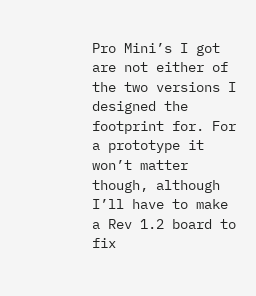Pro Mini’s I got are not either of the two versions I designed the footprint for. For a prototype it won’t matter though, although I’ll have to make a Rev 1.2 board to fix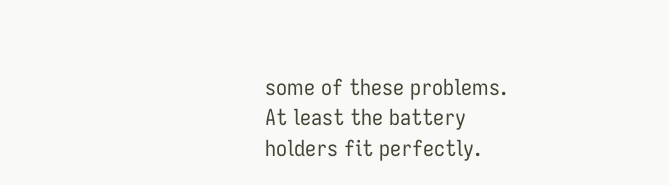some of these problems. At least the battery holders fit perfectly.